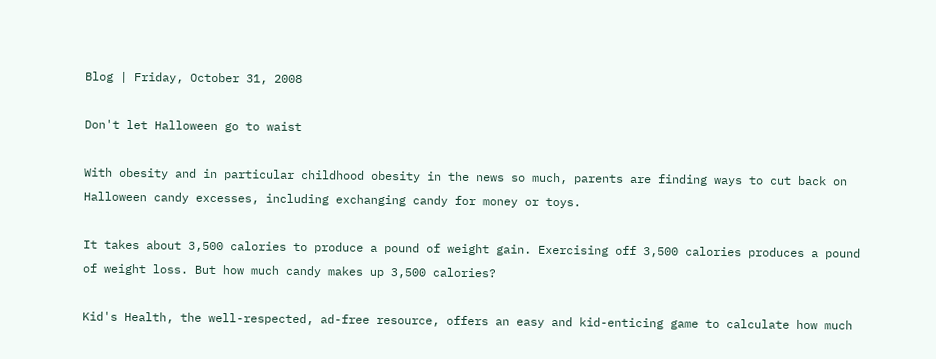Blog | Friday, October 31, 2008

Don't let Halloween go to waist

With obesity and in particular childhood obesity in the news so much, parents are finding ways to cut back on Halloween candy excesses, including exchanging candy for money or toys.

It takes about 3,500 calories to produce a pound of weight gain. Exercising off 3,500 calories produces a pound of weight loss. But how much candy makes up 3,500 calories?

Kid's Health, the well-respected, ad-free resource, offers an easy and kid-enticing game to calculate how much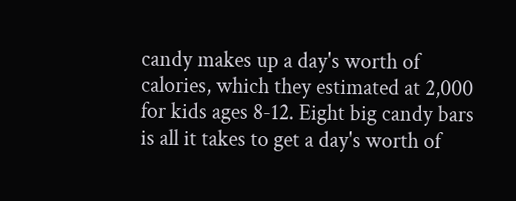candy makes up a day's worth of calories, which they estimated at 2,000 for kids ages 8-12. Eight big candy bars is all it takes to get a day's worth of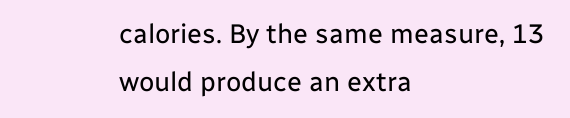calories. By the same measure, 13 would produce an extra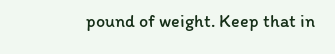pound of weight. Keep that in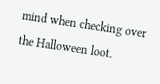mind when checking over the Halloween loot.